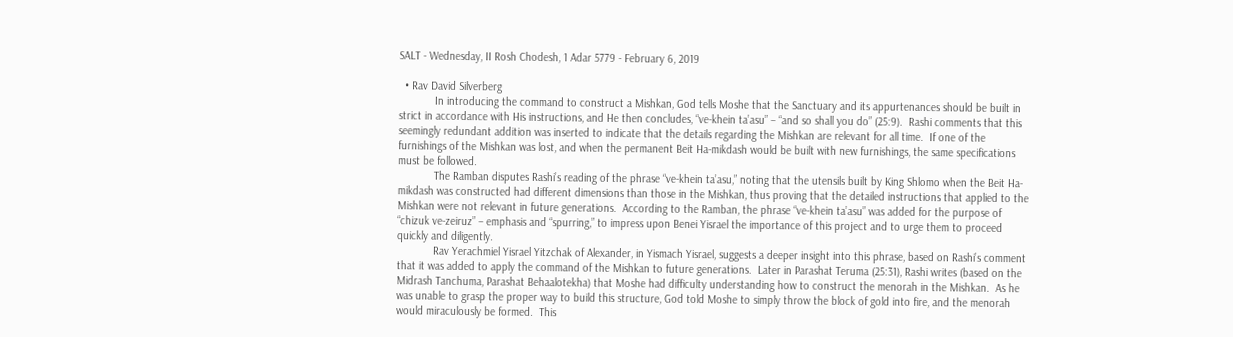SALT - Wednesday, II Rosh Chodesh, 1 Adar 5779 - February 6, 2019

  • Rav David Silverberg
            In introducing the command to construct a Mishkan, God tells Moshe that the Sanctuary and its appurtenances should be built in strict in accordance with His instructions, and He then concludes, “ve-khein ta’asu” – “and so shall you do” (25:9).  Rashi comments that this seemingly redundant addition was inserted to indicate that the details regarding the Mishkan are relevant for all time.  If one of the furnishings of the Mishkan was lost, and when the permanent Beit Ha-mikdash would be built with new furnishings, the same specifications must be followed.
            The Ramban disputes Rashi’s reading of the phrase “ve-khein ta’asu,” noting that the utensils built by King Shlomo when the Beit Ha-mikdash was constructed had different dimensions than those in the Mishkan, thus proving that the detailed instructions that applied to the Mishkan were not relevant in future generations.  According to the Ramban, the phrase “ve-khein ta’asu” was added for the purpose of “chizuk ve-zeiruz” – emphasis and “spurring,” to impress upon Benei Yisrael the importance of this project and to urge them to proceed quickly and diligently.
            Rav Yerachmiel Yisrael Yitzchak of Alexander, in Yismach Yisrael, suggests a deeper insight into this phrase, based on Rashi’s comment that it was added to apply the command of the Mishkan to future generations.  Later in Parashat Teruma (25:31), Rashi writes (based on the Midrash Tanchuma, Parashat Behaalotekha) that Moshe had difficulty understanding how to construct the menorah in the Mishkan.  As he was unable to grasp the proper way to build this structure, God told Moshe to simply throw the block of gold into fire, and the menorah would miraculously be formed.  This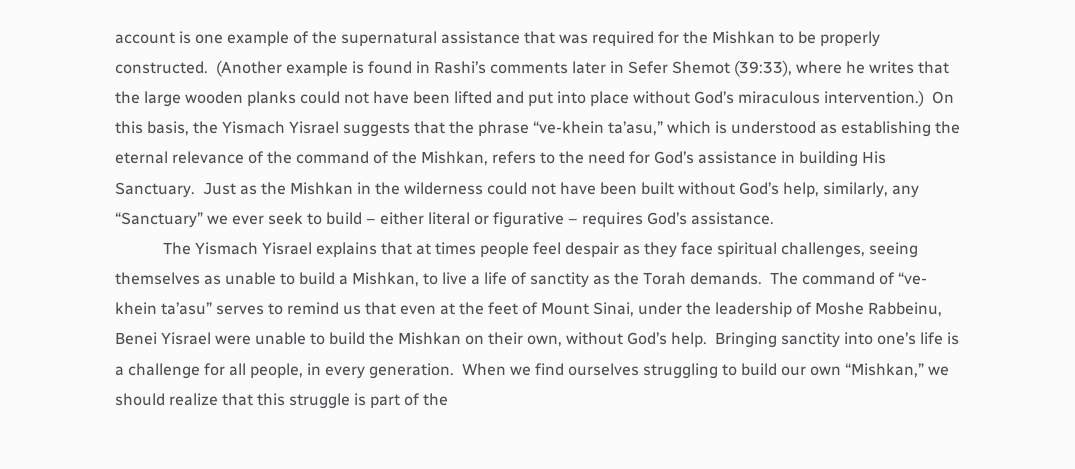account is one example of the supernatural assistance that was required for the Mishkan to be properly constructed.  (Another example is found in Rashi’s comments later in Sefer Shemot (39:33), where he writes that the large wooden planks could not have been lifted and put into place without God’s miraculous intervention.)  On this basis, the Yismach Yisrael suggests that the phrase “ve-khein ta’asu,” which is understood as establishing the eternal relevance of the command of the Mishkan, refers to the need for God’s assistance in building His Sanctuary.  Just as the Mishkan in the wilderness could not have been built without God’s help, similarly, any “Sanctuary” we ever seek to build – either literal or figurative – requires God’s assistance.
            The Yismach Yisrael explains that at times people feel despair as they face spiritual challenges, seeing themselves as unable to build a Mishkan, to live a life of sanctity as the Torah demands.  The command of “ve-khein ta’asu” serves to remind us that even at the feet of Mount Sinai, under the leadership of Moshe Rabbeinu, Benei Yisrael were unable to build the Mishkan on their own, without God’s help.  Bringing sanctity into one’s life is a challenge for all people, in every generation.  When we find ourselves struggling to build our own “Mishkan,” we should realize that this struggle is part of the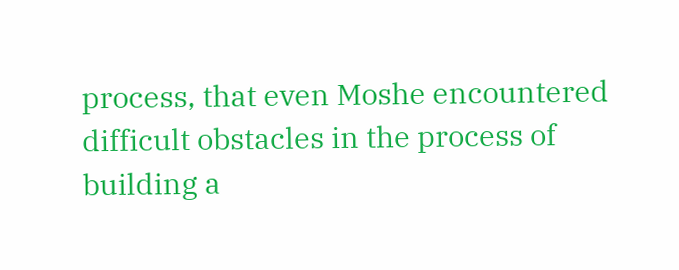process, that even Moshe encountered difficult obstacles in the process of building a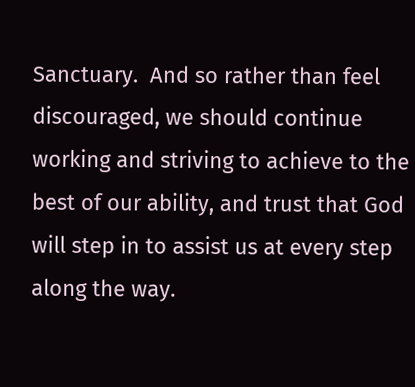Sanctuary.  And so rather than feel discouraged, we should continue working and striving to achieve to the best of our ability, and trust that God will step in to assist us at every step along the way.